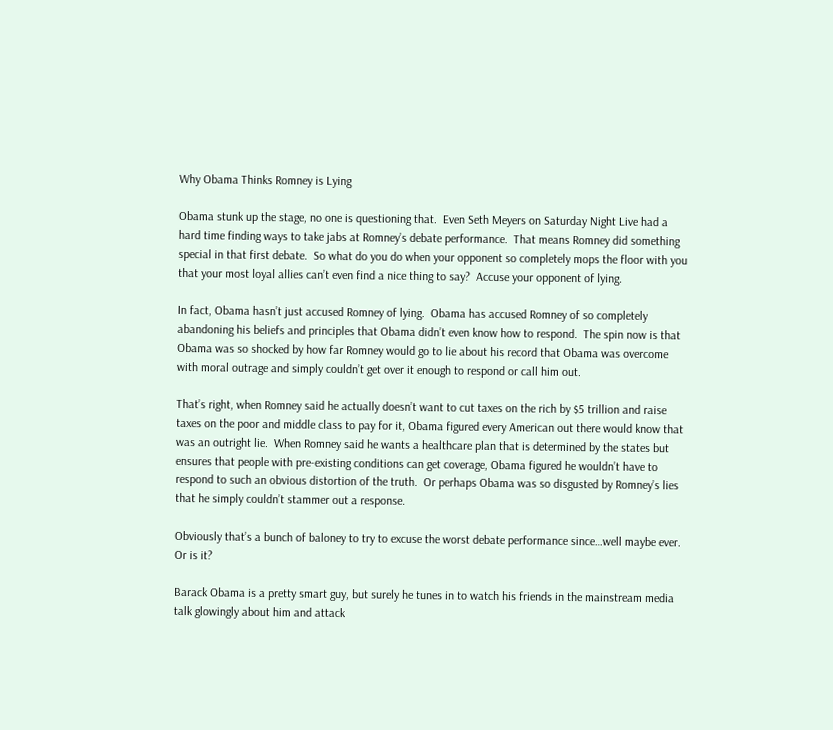Why Obama Thinks Romney is Lying

Obama stunk up the stage, no one is questioning that.  Even Seth Meyers on Saturday Night Live had a hard time finding ways to take jabs at Romney’s debate performance.  That means Romney did something special in that first debate.  So what do you do when your opponent so completely mops the floor with you that your most loyal allies can’t even find a nice thing to say?  Accuse your opponent of lying.

In fact, Obama hasn’t just accused Romney of lying.  Obama has accused Romney of so completely abandoning his beliefs and principles that Obama didn’t even know how to respond.  The spin now is that Obama was so shocked by how far Romney would go to lie about his record that Obama was overcome with moral outrage and simply couldn’t get over it enough to respond or call him out.

That’s right, when Romney said he actually doesn’t want to cut taxes on the rich by $5 trillion and raise taxes on the poor and middle class to pay for it, Obama figured every American out there would know that was an outright lie.  When Romney said he wants a healthcare plan that is determined by the states but ensures that people with pre-existing conditions can get coverage, Obama figured he wouldn’t have to respond to such an obvious distortion of the truth.  Or perhaps Obama was so disgusted by Romney’s lies that he simply couldn’t stammer out a response.

Obviously that’s a bunch of baloney to try to excuse the worst debate performance since…well maybe ever.  Or is it?

Barack Obama is a pretty smart guy, but surely he tunes in to watch his friends in the mainstream media talk glowingly about him and attack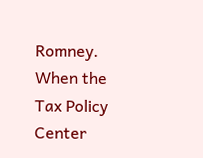Romney.  When the Tax Policy Center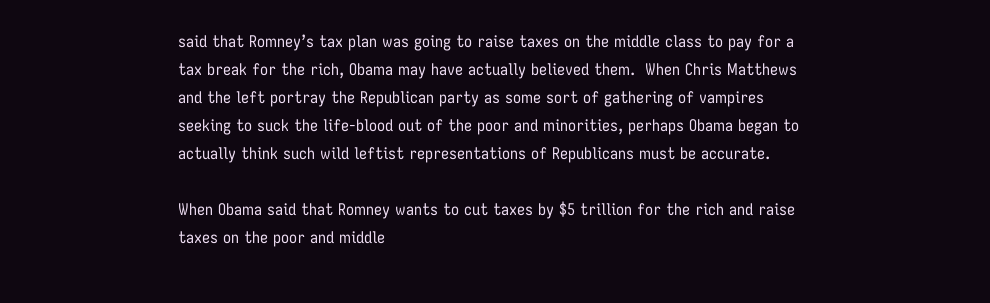said that Romney’s tax plan was going to raise taxes on the middle class to pay for a tax break for the rich, Obama may have actually believed them.  When Chris Matthews and the left portray the Republican party as some sort of gathering of vampires seeking to suck the life-blood out of the poor and minorities, perhaps Obama began to actually think such wild leftist representations of Republicans must be accurate.

When Obama said that Romney wants to cut taxes by $5 trillion for the rich and raise taxes on the poor and middle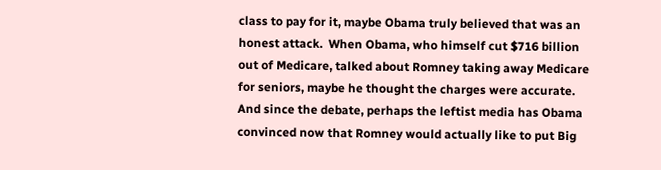class to pay for it, maybe Obama truly believed that was an honest attack.  When Obama, who himself cut $716 billion out of Medicare, talked about Romney taking away Medicare for seniors, maybe he thought the charges were accurate.  And since the debate, perhaps the leftist media has Obama convinced now that Romney would actually like to put Big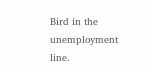Bird in the unemployment line.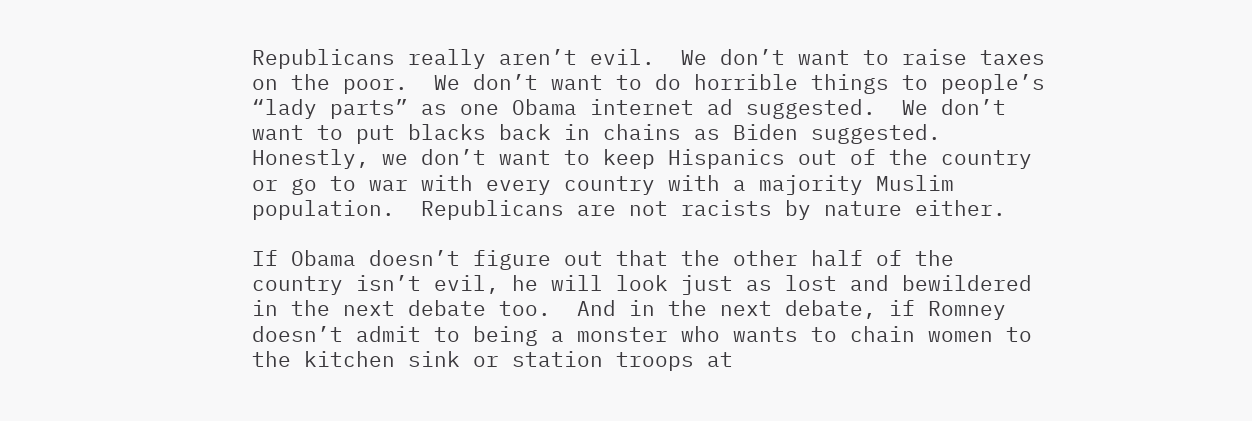Republicans really aren’t evil.  We don’t want to raise taxes on the poor.  We don’t want to do horrible things to people’s “lady parts” as one Obama internet ad suggested.  We don’t want to put blacks back in chains as Biden suggested.  Honestly, we don’t want to keep Hispanics out of the country or go to war with every country with a majority Muslim population.  Republicans are not racists by nature either.

If Obama doesn’t figure out that the other half of the country isn’t evil, he will look just as lost and bewildered in the next debate too.  And in the next debate, if Romney doesn’t admit to being a monster who wants to chain women to the kitchen sink or station troops at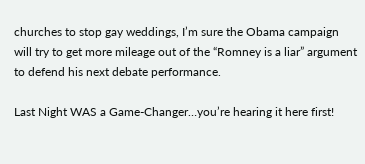churches to stop gay weddings, I’m sure the Obama campaign will try to get more mileage out of the “Romney is a liar” argument to defend his next debate performance.

Last Night WAS a Game-Changer…you’re hearing it here first!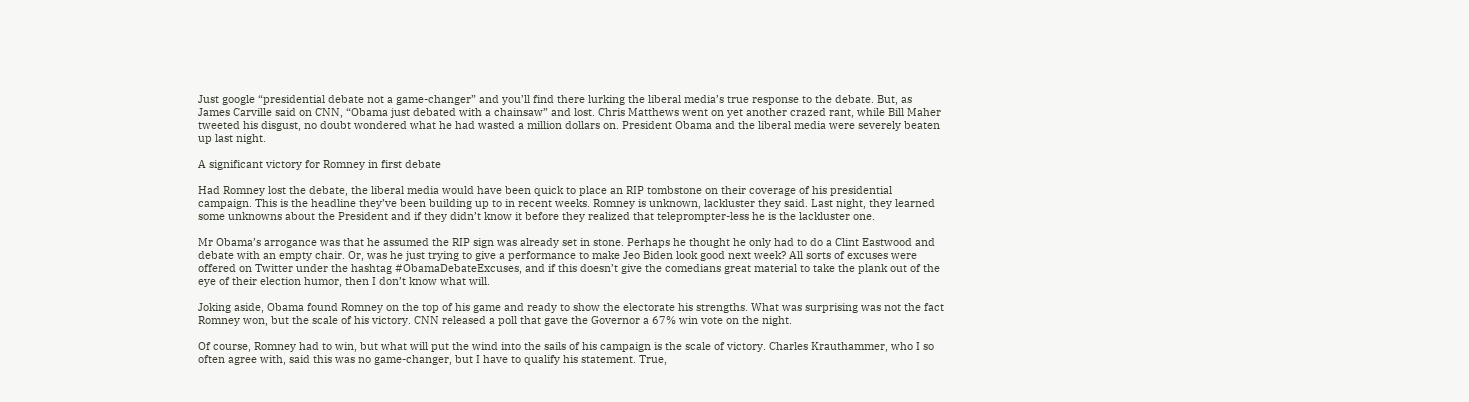Just google “presidential debate not a game-changer” and you’ll find there lurking the liberal media’s true response to the debate. But, as James Carville said on CNN, “Obama just debated with a chainsaw” and lost. Chris Matthews went on yet another crazed rant, while Bill Maher tweeted his disgust, no doubt wondered what he had wasted a million dollars on. President Obama and the liberal media were severely beaten up last night.

A significant victory for Romney in first debate

Had Romney lost the debate, the liberal media would have been quick to place an RIP tombstone on their coverage of his presidential campaign. This is the headline they’ve been building up to in recent weeks. Romney is unknown, lackluster they said. Last night, they learned some unknowns about the President and if they didn’t know it before they realized that teleprompter-less he is the lackluster one.

Mr Obama’s arrogance was that he assumed the RIP sign was already set in stone. Perhaps he thought he only had to do a Clint Eastwood and debate with an empty chair. Or, was he just trying to give a performance to make Jeo Biden look good next week? All sorts of excuses were offered on Twitter under the hashtag #ObamaDebateExcuses, and if this doesn’t give the comedians great material to take the plank out of the eye of their election humor, then I don’t know what will.

Joking aside, Obama found Romney on the top of his game and ready to show the electorate his strengths. What was surprising was not the fact Romney won, but the scale of his victory. CNN released a poll that gave the Governor a 67% win vote on the night.

Of course, Romney had to win, but what will put the wind into the sails of his campaign is the scale of victory. Charles Krauthammer, who I so often agree with, said this was no game-changer, but I have to qualify his statement. True,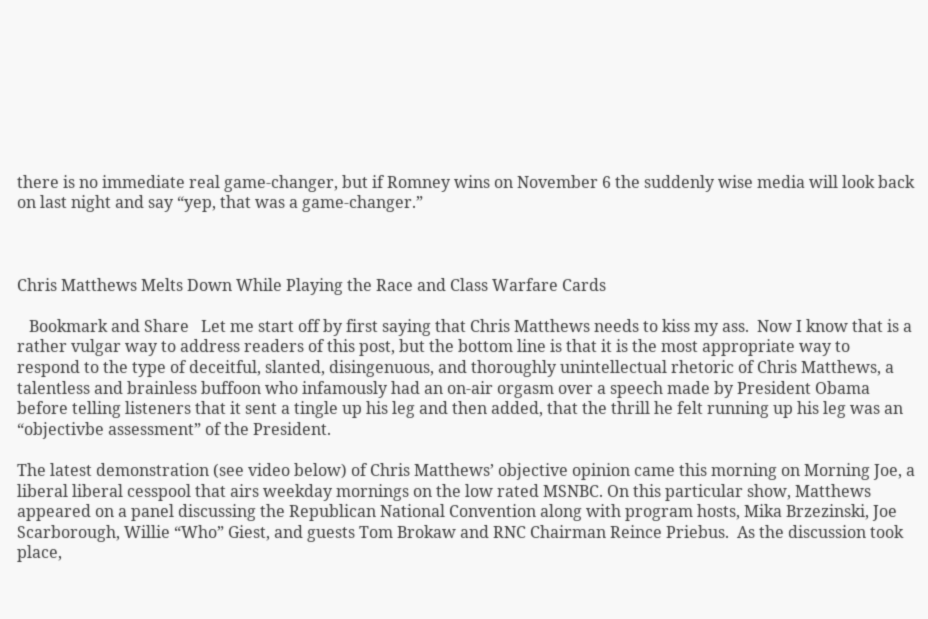there is no immediate real game-changer, but if Romney wins on November 6 the suddenly wise media will look back on last night and say “yep, that was a game-changer.”



Chris Matthews Melts Down While Playing the Race and Class Warfare Cards

   Bookmark and Share   Let me start off by first saying that Chris Matthews needs to kiss my ass.  Now I know that is a rather vulgar way to address readers of this post, but the bottom line is that it is the most appropriate way to respond to the type of deceitful, slanted, disingenuous, and thoroughly unintellectual rhetoric of Chris Matthews, a talentless and brainless buffoon who infamously had an on-air orgasm over a speech made by President Obama before telling listeners that it sent a tingle up his leg and then added, that the thrill he felt running up his leg was an “objectivbe assessment” of the President.

The latest demonstration (see video below) of Chris Matthews’ objective opinion came this morning on Morning Joe, a liberal liberal cesspool that airs weekday mornings on the low rated MSNBC. On this particular show, Matthews appeared on a panel discussing the Republican National Convention along with program hosts, Mika Brzezinski, Joe Scarborough, Willie “Who” Giest, and guests Tom Brokaw and RNC Chairman Reince Priebus.  As the discussion took place,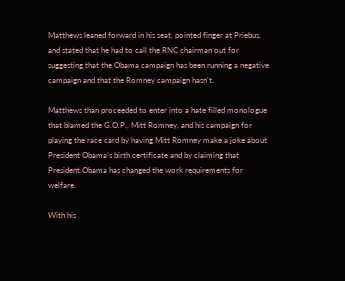Matthews leaned forward in his seat, pointed finger at Priebus, and stated that he had to call the RNC chairman out for suggesting that the Obama campaign has been running a negative campaign and that the Romney campaign hasn’t.

Matthews than proceeded to enter into a hate filled monologue that blamed the G.O.P., Mitt Romney, and his campaign for playing the race card by having Mitt Romney make a joke about President Obama’s birth certificate and by claiming that President Obama has changed the work requirements for welfare.

With his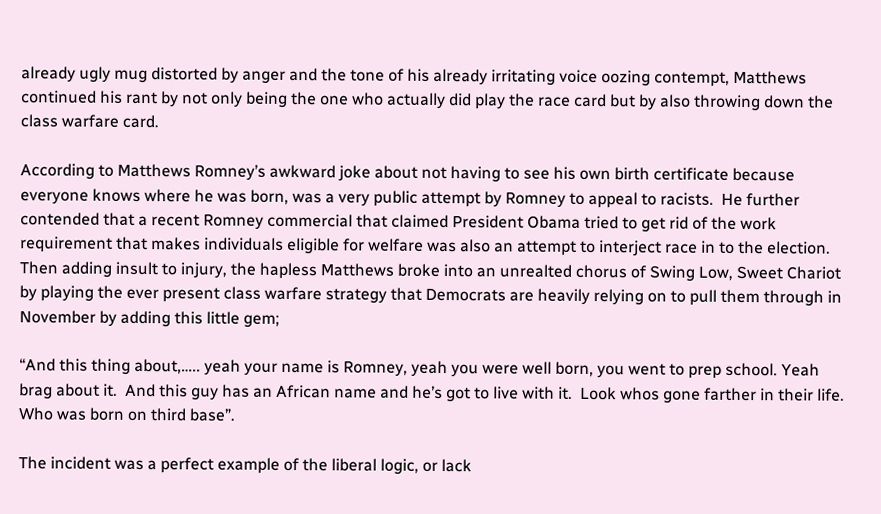already ugly mug distorted by anger and the tone of his already irritating voice oozing contempt, Matthews continued his rant by not only being the one who actually did play the race card but by also throwing down the class warfare card.

According to Matthews Romney’s awkward joke about not having to see his own birth certificate because everyone knows where he was born, was a very public attempt by Romney to appeal to racists.  He further contended that a recent Romney commercial that claimed President Obama tried to get rid of the work requirement that makes individuals eligible for welfare was also an attempt to interject race in to the election.  Then adding insult to injury, the hapless Matthews broke into an unrealted chorus of Swing Low, Sweet Chariot by playing the ever present class warfare strategy that Democrats are heavily relying on to pull them through in November by adding this little gem;

“And this thing about,….. yeah your name is Romney, yeah you were well born, you went to prep school. Yeah brag about it.  And this guy has an African name and he’s got to live with it.  Look whos gone farther in their life. Who was born on third base”.

The incident was a perfect example of the liberal logic, or lack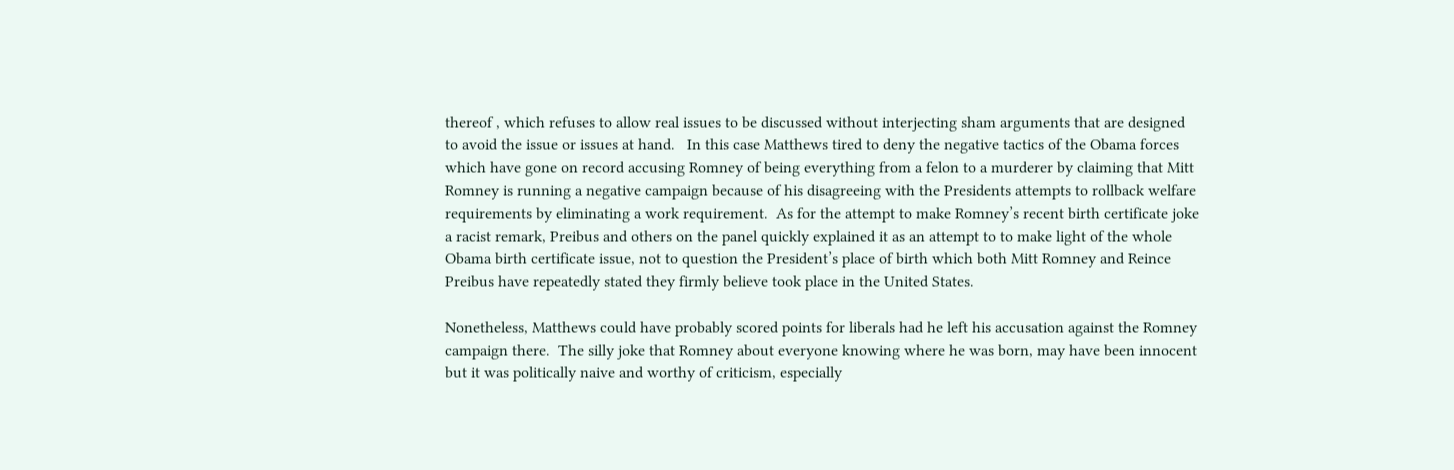thereof , which refuses to allow real issues to be discussed without interjecting sham arguments that are designed to avoid the issue or issues at hand.   In this case Matthews tired to deny the negative tactics of the Obama forces which have gone on record accusing Romney of being everything from a felon to a murderer by claiming that Mitt Romney is running a negative campaign because of his disagreeing with the Presidents attempts to rollback welfare requirements by eliminating a work requirement.  As for the attempt to make Romney’s recent birth certificate joke a racist remark, Preibus and others on the panel quickly explained it as an attempt to to make light of the whole Obama birth certificate issue, not to question the President’s place of birth which both Mitt Romney and Reince Preibus have repeatedly stated they firmly believe took place in the United States.

Nonetheless, Matthews could have probably scored points for liberals had he left his accusation against the Romney campaign there.  The silly joke that Romney about everyone knowing where he was born, may have been innocent but it was politically naive and worthy of criticism, especially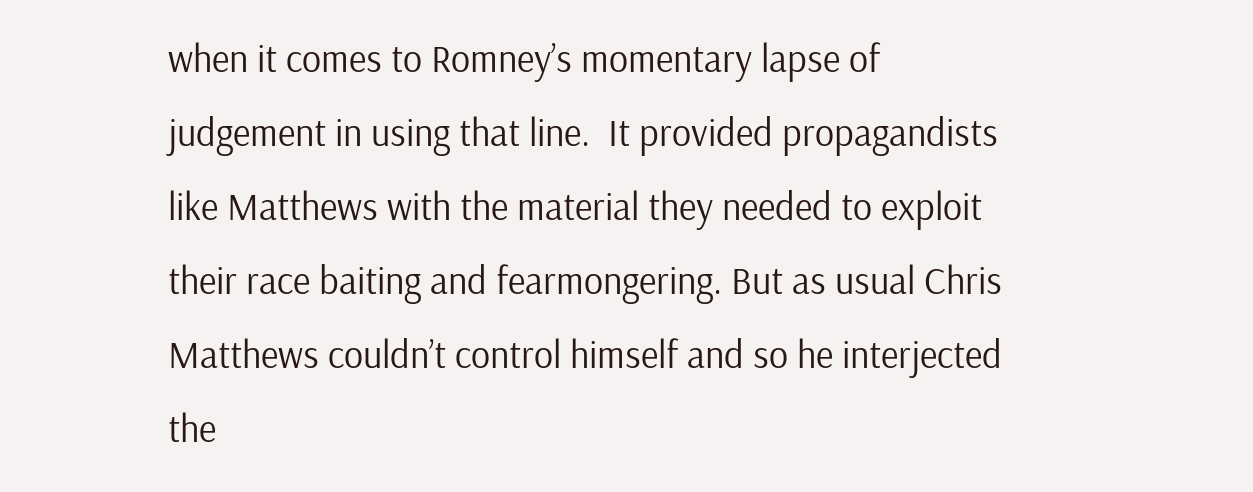when it comes to Romney’s momentary lapse of judgement in using that line.  It provided propagandists like Matthews with the material they needed to exploit their race baiting and fearmongering. But as usual Chris Matthews couldn’t control himself and so he interjected the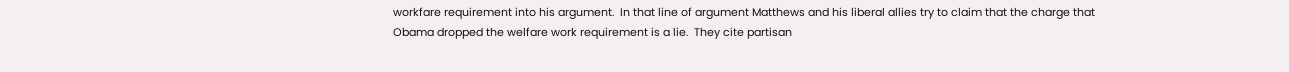workfare requirement into his argument.  In that line of argument Matthews and his liberal allies try to claim that the charge that Obama dropped the welfare work requirement is a lie.  They cite partisan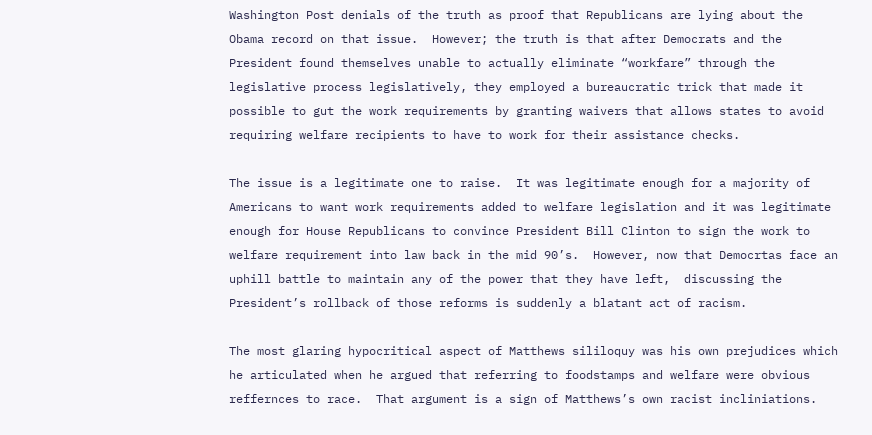Washington Post denials of the truth as proof that Republicans are lying about the Obama record on that issue.  However; the truth is that after Democrats and the President found themselves unable to actually eliminate “workfare” through the legislative process legislatively, they employed a bureaucratic trick that made it possible to gut the work requirements by granting waivers that allows states to avoid requiring welfare recipients to have to work for their assistance checks.

The issue is a legitimate one to raise.  It was legitimate enough for a majority of Americans to want work requirements added to welfare legislation and it was legitimate enough for House Republicans to convince President Bill Clinton to sign the work to welfare requirement into law back in the mid 90’s.  However, now that Democrtas face an uphill battle to maintain any of the power that they have left,  discussing the President’s rollback of those reforms is suddenly a blatant act of racism.

The most glaring hypocritical aspect of Matthews sililoquy was his own prejudices which he articulated when he argued that referring to foodstamps and welfare were obvious reffernces to race.  That argument is a sign of Matthews’s own racist incliniations.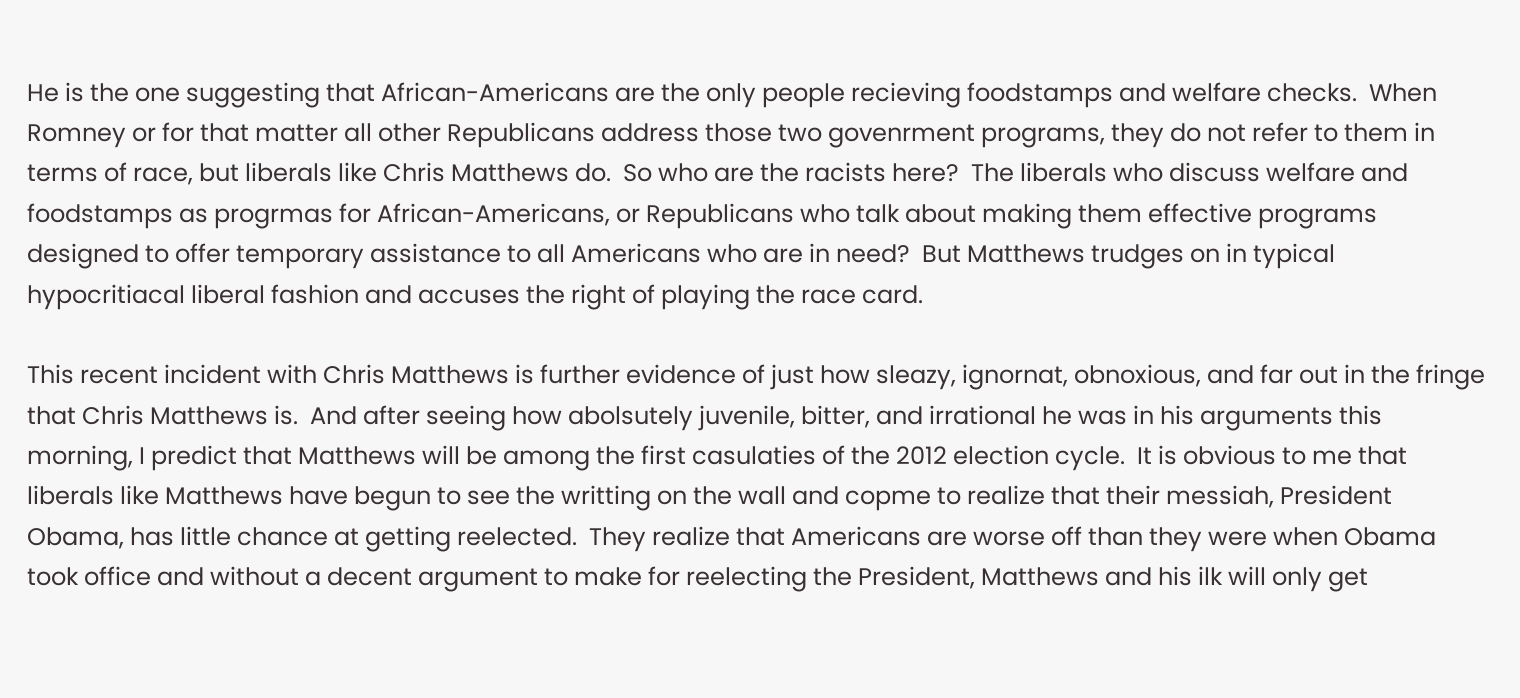He is the one suggesting that African-Americans are the only people recieving foodstamps and welfare checks.  When Romney or for that matter all other Republicans address those two govenrment programs, they do not refer to them in terms of race, but liberals like Chris Matthews do.  So who are the racists here?  The liberals who discuss welfare and foodstamps as progrmas for African-Americans, or Republicans who talk about making them effective programs designed to offer temporary assistance to all Americans who are in need?  But Matthews trudges on in typical hypocritiacal liberal fashion and accuses the right of playing the race card.

This recent incident with Chris Matthews is further evidence of just how sleazy, ignornat, obnoxious, and far out in the fringe that Chris Matthews is.  And after seeing how abolsutely juvenile, bitter, and irrational he was in his arguments this morning, I predict that Matthews will be among the first casulaties of the 2012 election cycle.  It is obvious to me that liberals like Matthews have begun to see the writting on the wall and copme to realize that their messiah, President Obama, has little chance at getting reelected.  They realize that Americans are worse off than they were when Obama took office and without a decent argument to make for reelecting the President, Matthews and his ilk will only get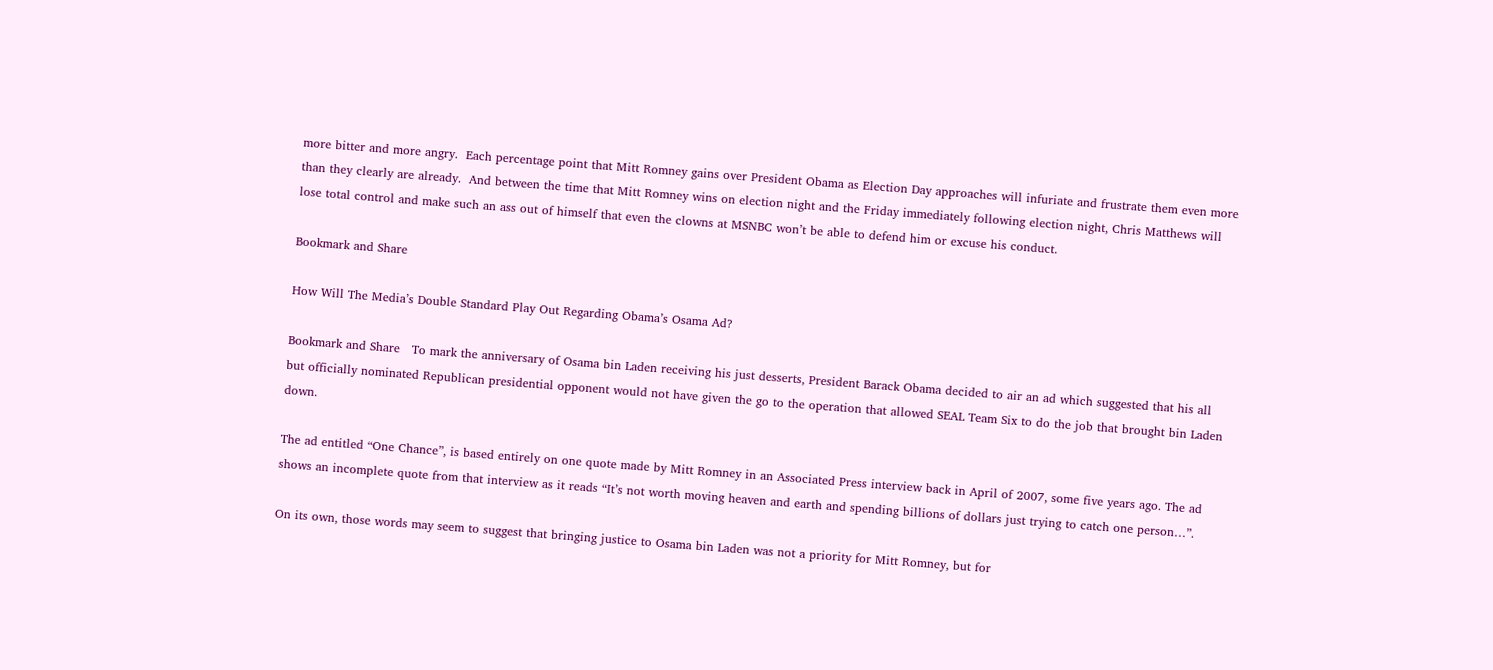more bitter and more angry.  Each percentage point that Mitt Romney gains over President Obama as Election Day approaches will infuriate and frustrate them even more than they clearly are already.  And between the time that Mitt Romney wins on election night and the Friday immediately following election night, Chris Matthews will lose total control and make such an ass out of himself that even the clowns at MSNBC won’t be able to defend him or excuse his conduct.

Bookmark and Share

How Will The Media’s Double Standard Play Out Regarding Obama’s Osama Ad?

Bookmark and Share   To mark the anniversary of Osama bin Laden receiving his just desserts, President Barack Obama decided to air an ad which suggested that his all but officially nominated Republican presidential opponent would not have given the go to the operation that allowed SEAL Team Six to do the job that brought bin Laden down.

The ad entitled “One Chance”, is based entirely on one quote made by Mitt Romney in an Associated Press interview back in April of 2007, some five years ago. The ad shows an incomplete quote from that interview as it reads “It’s not worth moving heaven and earth and spending billions of dollars just trying to catch one person…”.

On its own, those words may seem to suggest that bringing justice to Osama bin Laden was not a priority for Mitt Romney, but for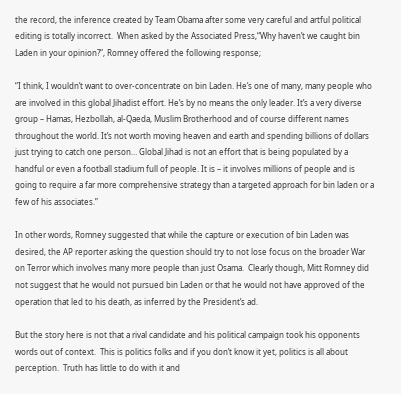the record, the inference created by Team Obama after some very careful and artful political editing is totally incorrect.  When asked by the Associated Press,“Why haven’t we caught bin Laden in your opinion?”, Romney offered the following response;

“I think, I wouldn’t want to over-concentrate on bin Laden. He’s one of many, many people who are involved in this global Jihadist effort. He’s by no means the only leader. It’s a very diverse group – Hamas, Hezbollah, al-Qaeda, Muslim Brotherhood and of course different names throughout the world. It’s not worth moving heaven and earth and spending billions of dollars just trying to catch one person… Global Jihad is not an effort that is being populated by a handful or even a football stadium full of people. It is – it involves millions of people and is going to require a far more comprehensive strategy than a targeted approach for bin laden or a few of his associates.”

In other words, Romney suggested that while the capture or execution of bin Laden was desired, the AP reporter asking the question should try to not lose focus on the broader War on Terror which involves many more people than just Osama.  Clearly though, Mitt Romney did not suggest that he would not pursued bin Laden or that he would not have approved of the operation that led to his death, as inferred by the President’s ad.

But the story here is not that a rival candidate and his political campaign took his opponents words out of context.  This is politics folks and if you don’t know it yet, politics is all about perception.  Truth has little to do with it and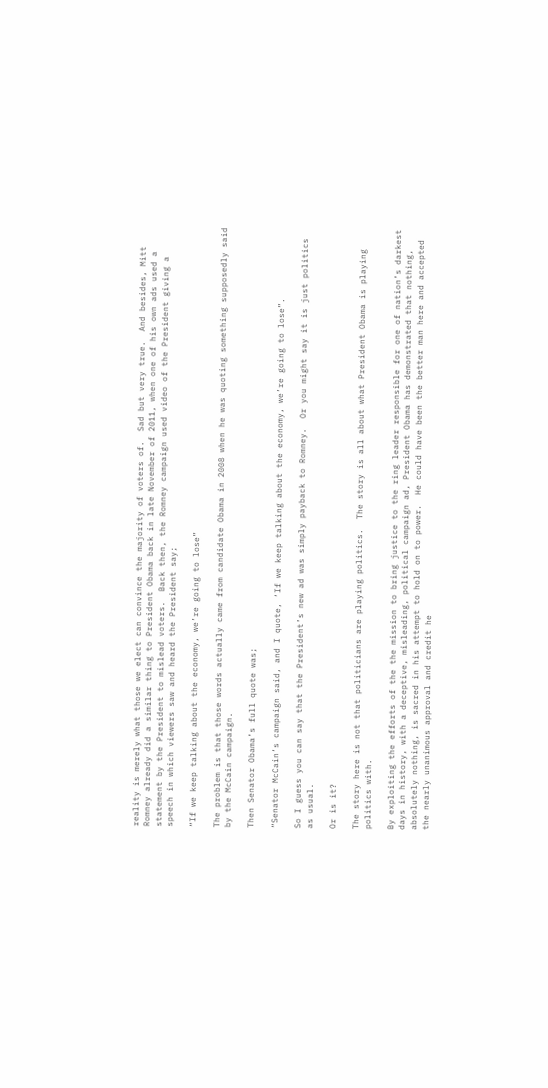reality is merely what those we elect can convince the majority of voters of.  Sad but very true.  And besides, Mitt Romney already did a similar thing to President Obama back in late November of 2011, when one of his own ads used a statement by the President to mislead voters.  Back then, the Romney campaign used video of the President giving a speech in which viewers saw and heard the President say;

“If we keep talking about the economy, we’re going to lose”

The problem is that those words actually came from candidate Obama in 2008 when he was quoting something supposedly said by the McCain campaign.

Then Senator Obama’s full quote was;

“Senator McCain’s campaign said, and I quote, ‘If we keep talking about the economy, we’re going to lose”.

So I guess you can say that the President’s new ad was simply payback to Romney.  Or you might say it is just politics as usual.

Or is it?

The story here is not that politicians are playing politics.  The story is all about what President Obama is playing politics with.

By exploiting the efforts of the the mission to bring justice to the ring leader responsible for one of nation’s darkest days in history, with a deceptive, misleading, political campaign ad, President Obama has demonstrated that nothing, absolutely nothing, is sacred in his attempt to hold on to power.  He could have been the better man here and accepted the nearly unanimous approval and credit he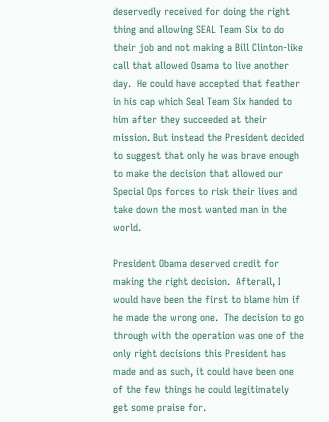deservedly received for doing the right thing and allowing SEAL Team Six to do their job and not making a Bill Clinton-like call that allowed Osama to live another day.  He could have accepted that feather in his cap which Seal Team Six handed to him after they succeeded at their mission. But instead the President decided to suggest that only he was brave enough to make the decision that allowed our Special Ops forces to risk their lives and take down the most wanted man in the world.

President Obama deserved credit for making the right decision.  Afterall, I would have been the first to blame him if he made the wrong one.  The decision to go through with the operation was one of the only right decisions this President has made and as such, it could have been one of the few things he could legitimately get some praise for.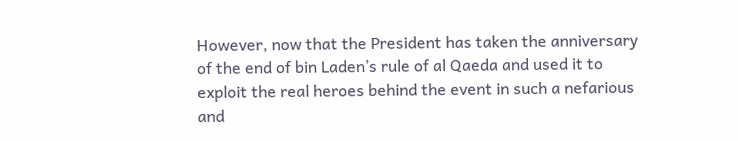However, now that the President has taken the anniversary of the end of bin Laden’s rule of al Qaeda and used it to exploit the real heroes behind the event in such a nefarious and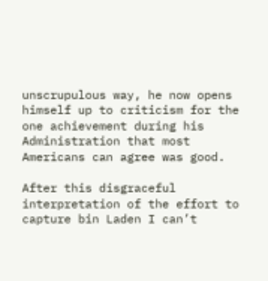unscrupulous way, he now opens himself up to criticism for the one achievement during his Administration that most Americans can agree was good.

After this disgraceful interpretation of the effort to capture bin Laden I can’t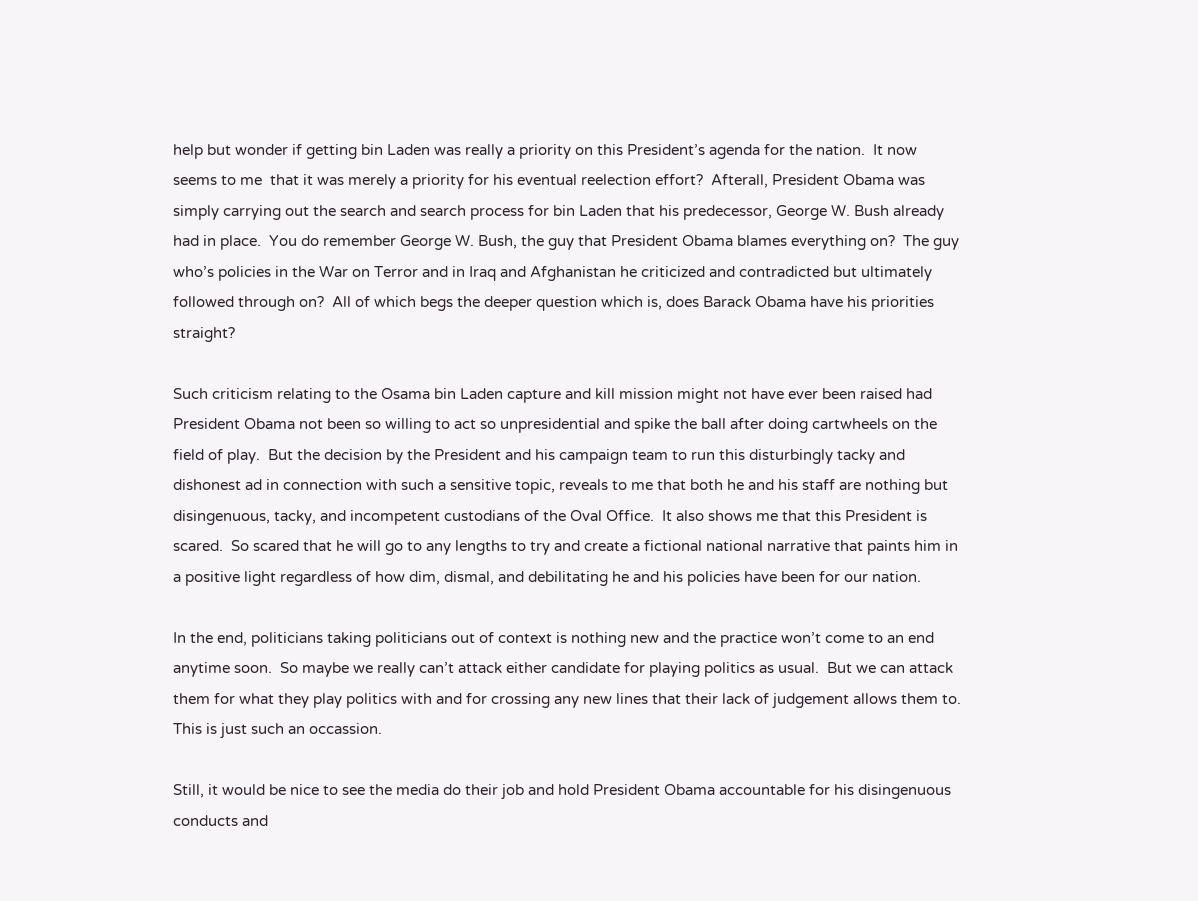help but wonder if getting bin Laden was really a priority on this President’s agenda for the nation.  It now seems to me  that it was merely a priority for his eventual reelection effort?  Afterall, President Obama was simply carrying out the search and search process for bin Laden that his predecessor, George W. Bush already had in place.  You do remember George W. Bush, the guy that President Obama blames everything on?  The guy who’s policies in the War on Terror and in Iraq and Afghanistan he criticized and contradicted but ultimately followed through on?  All of which begs the deeper question which is, does Barack Obama have his priorities straight?

Such criticism relating to the Osama bin Laden capture and kill mission might not have ever been raised had President Obama not been so willing to act so unpresidential and spike the ball after doing cartwheels on the field of play.  But the decision by the President and his campaign team to run this disturbingly tacky and dishonest ad in connection with such a sensitive topic, reveals to me that both he and his staff are nothing but disingenuous, tacky, and incompetent custodians of the Oval Office.  It also shows me that this President is scared.  So scared that he will go to any lengths to try and create a fictional national narrative that paints him in a positive light regardless of how dim, dismal, and debilitating he and his policies have been for our nation.

In the end, politicians taking politicians out of context is nothing new and the practice won’t come to an end anytime soon.  So maybe we really can’t attack either candidate for playing politics as usual.  But we can attack them for what they play politics with and for crossing any new lines that their lack of judgement allows them to.  This is just such an occassion.

Still, it would be nice to see the media do their job and hold President Obama accountable for his disingenuous conducts and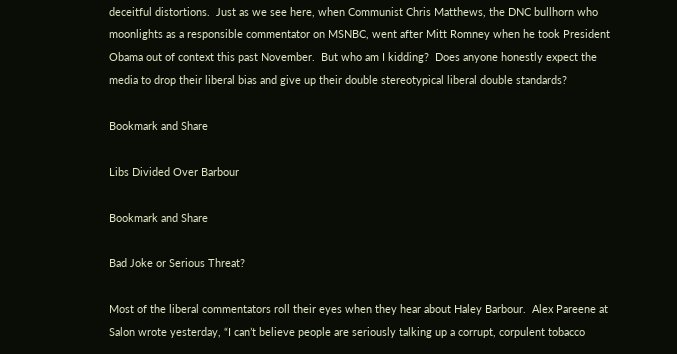deceitful distortions.  Just as we see here, when Communist Chris Matthews, the DNC bullhorn who moonlights as a responsible commentator on MSNBC, went after Mitt Romney when he took President Obama out of context this past November.  But who am I kidding?  Does anyone honestly expect the media to drop their liberal bias and give up their double stereotypical liberal double standards?

Bookmark and Share

Libs Divided Over Barbour

Bookmark and Share

Bad Joke or Serious Threat?

Most of the liberal commentators roll their eyes when they hear about Haley Barbour.  Alex Pareene at Salon wrote yesterday, “I can’t believe people are seriously talking up a corrupt, corpulent tobacco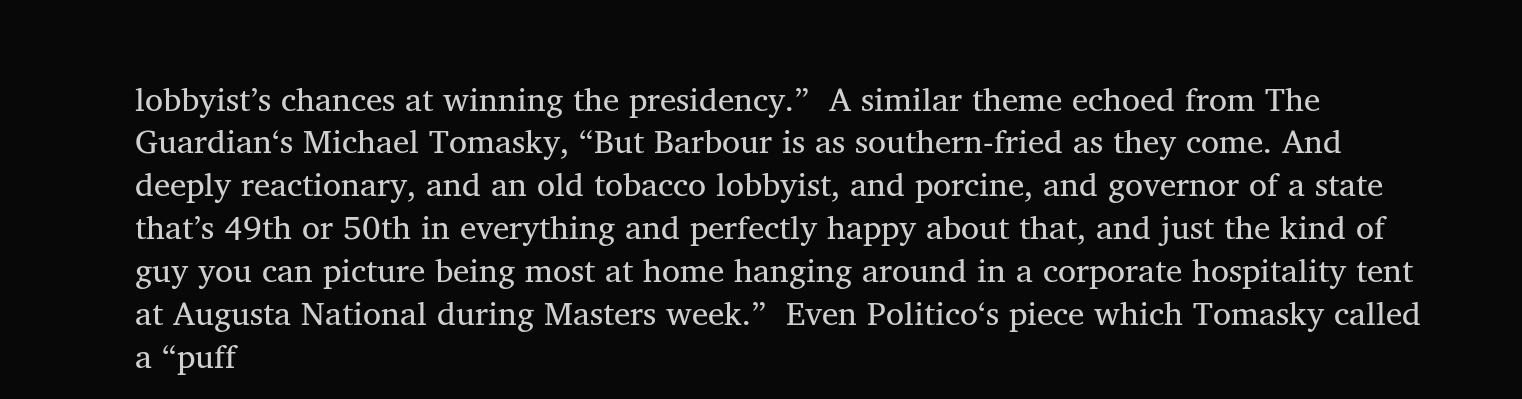lobbyist’s chances at winning the presidency.”  A similar theme echoed from The Guardian‘s Michael Tomasky, “But Barbour is as southern-fried as they come. And deeply reactionary, and an old tobacco lobbyist, and porcine, and governor of a state that’s 49th or 50th in everything and perfectly happy about that, and just the kind of guy you can picture being most at home hanging around in a corporate hospitality tent at Augusta National during Masters week.”  Even Politico‘s piece which Tomasky called a “puff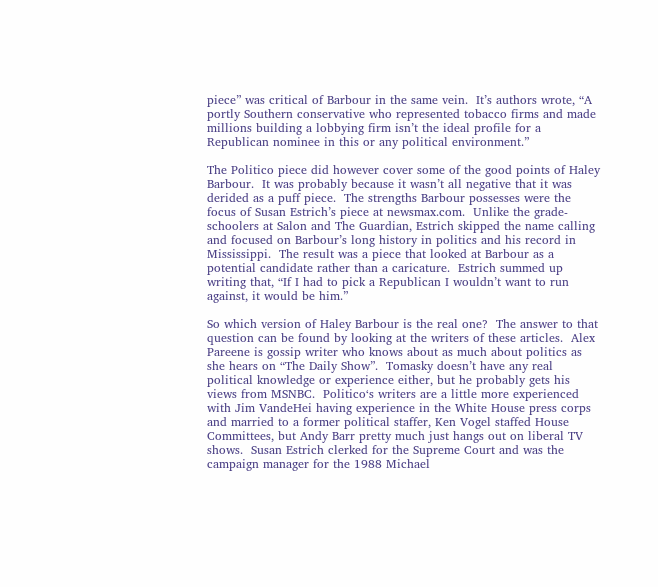piece” was critical of Barbour in the same vein.  It’s authors wrote, “A portly Southern conservative who represented tobacco firms and made millions building a lobbying firm isn’t the ideal profile for a Republican nominee in this or any political environment.”

The Politico piece did however cover some of the good points of Haley Barbour.  It was probably because it wasn’t all negative that it was derided as a puff piece.  The strengths Barbour possesses were the focus of Susan Estrich’s piece at newsmax.com.  Unlike the grade-schoolers at Salon and The Guardian, Estrich skipped the name calling and focused on Barbour’s long history in politics and his record in Mississippi.  The result was a piece that looked at Barbour as a potential candidate rather than a caricature.  Estrich summed up writing that, “If I had to pick a Republican I wouldn’t want to run against, it would be him.”

So which version of Haley Barbour is the real one?  The answer to that question can be found by looking at the writers of these articles.  Alex Pareene is gossip writer who knows about as much about politics as she hears on “The Daily Show”.  Tomasky doesn’t have any real political knowledge or experience either, but he probably gets his views from MSNBC.  Politico‘s writers are a little more experienced with Jim VandeHei having experience in the White House press corps and married to a former political staffer, Ken Vogel staffed House Committees, but Andy Barr pretty much just hangs out on liberal TV shows.  Susan Estrich clerked for the Supreme Court and was the campaign manager for the 1988 Michael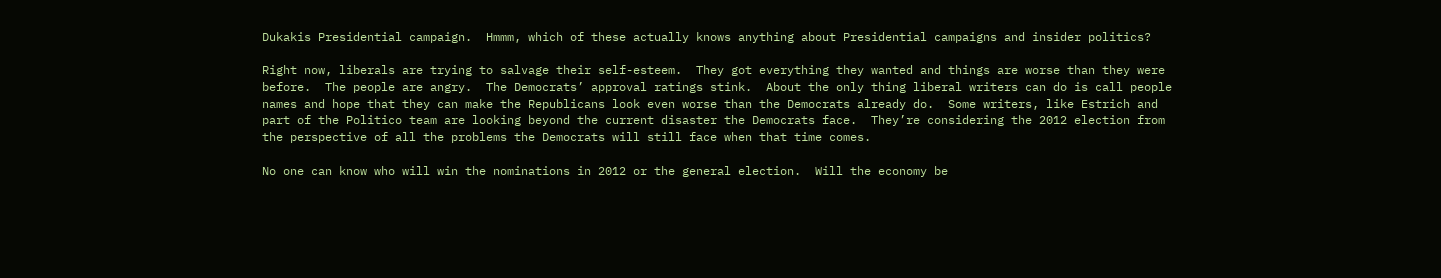Dukakis Presidential campaign.  Hmmm, which of these actually knows anything about Presidential campaigns and insider politics?

Right now, liberals are trying to salvage their self-esteem.  They got everything they wanted and things are worse than they were before.  The people are angry.  The Democrats’ approval ratings stink.  About the only thing liberal writers can do is call people names and hope that they can make the Republicans look even worse than the Democrats already do.  Some writers, like Estrich and part of the Politico team are looking beyond the current disaster the Democrats face.  They’re considering the 2012 election from the perspective of all the problems the Democrats will still face when that time comes.

No one can know who will win the nominations in 2012 or the general election.  Will the economy be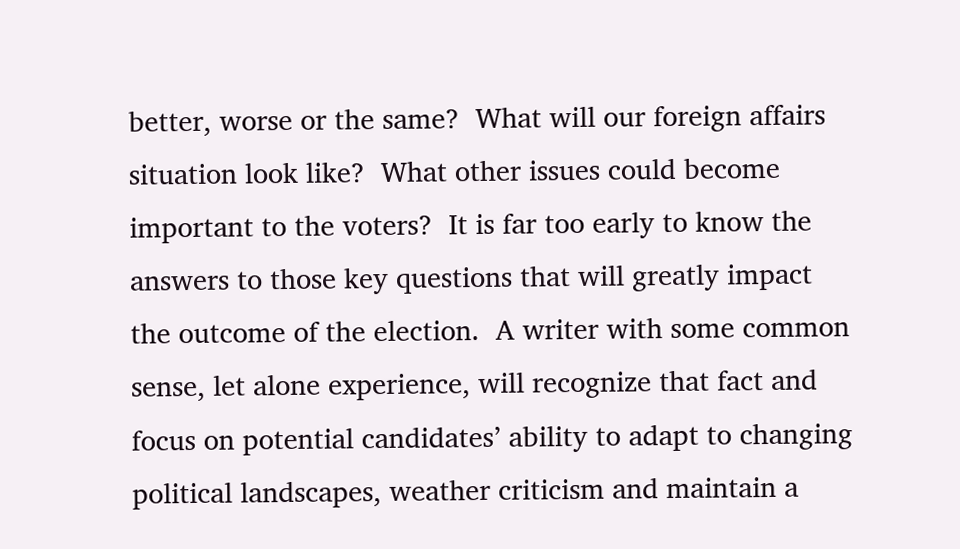better, worse or the same?  What will our foreign affairs situation look like?  What other issues could become important to the voters?  It is far too early to know the answers to those key questions that will greatly impact the outcome of the election.  A writer with some common sense, let alone experience, will recognize that fact and focus on potential candidates’ ability to adapt to changing political landscapes, weather criticism and maintain a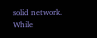solid network.  While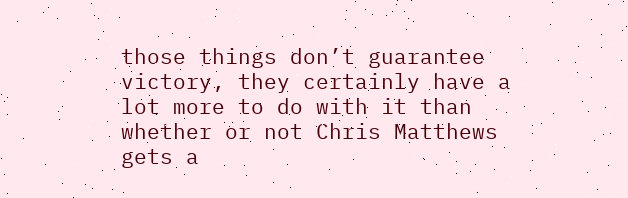those things don’t guarantee victory, they certainly have a lot more to do with it than whether or not Chris Matthews gets a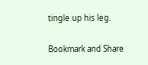tingle up his leg.

Bookmark and Share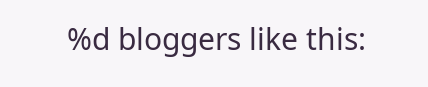%d bloggers like this: